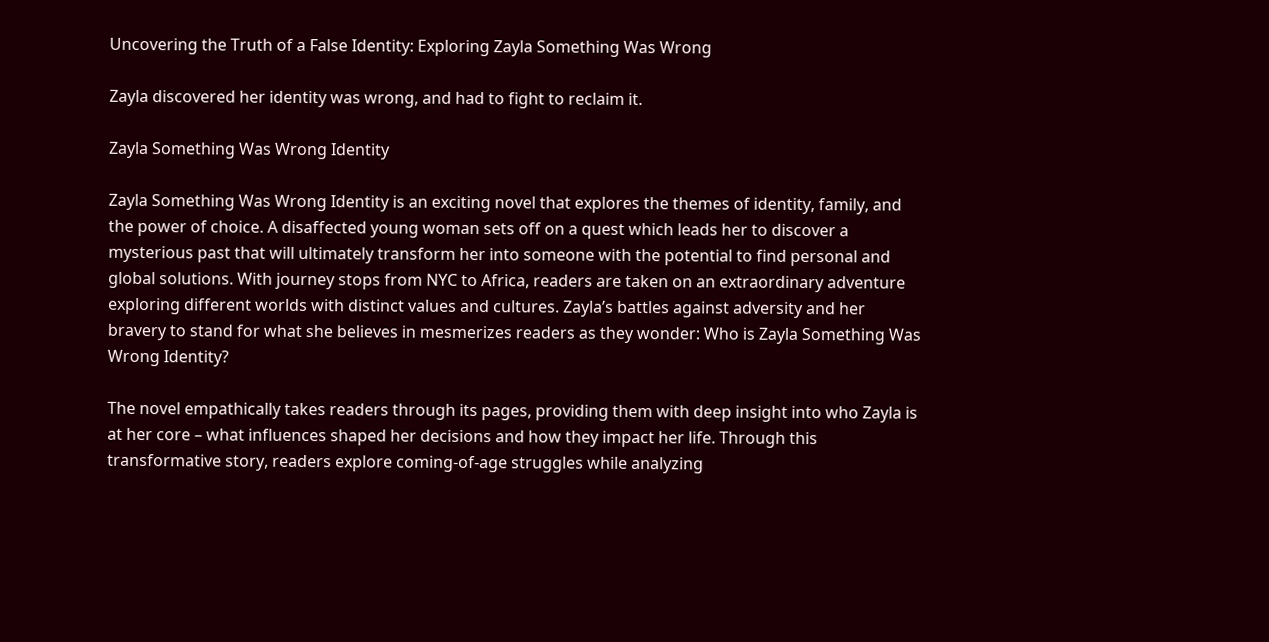Uncovering the Truth of a False Identity: Exploring Zayla Something Was Wrong

Zayla discovered her identity was wrong, and had to fight to reclaim it.

Zayla Something Was Wrong Identity

Zayla Something Was Wrong Identity is an exciting novel that explores the themes of identity, family, and the power of choice. A disaffected young woman sets off on a quest which leads her to discover a mysterious past that will ultimately transform her into someone with the potential to find personal and global solutions. With journey stops from NYC to Africa, readers are taken on an extraordinary adventure exploring different worlds with distinct values and cultures. Zayla’s battles against adversity and her bravery to stand for what she believes in mesmerizes readers as they wonder: Who is Zayla Something Was Wrong Identity?

The novel empathically takes readers through its pages, providing them with deep insight into who Zayla is at her core – what influences shaped her decisions and how they impact her life. Through this transformative story, readers explore coming-of-age struggles while analyzing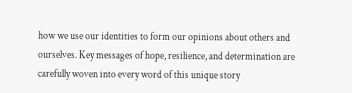how we use our identities to form our opinions about others and ourselves. Key messages of hope, resilience, and determination are carefully woven into every word of this unique story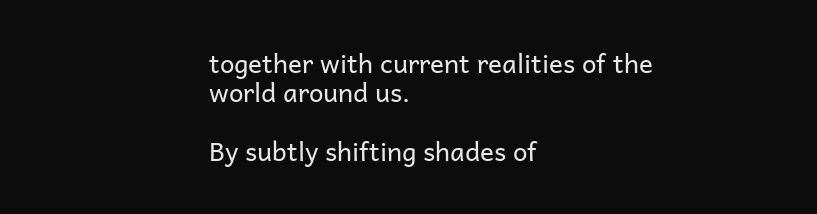together with current realities of the world around us.

By subtly shifting shades of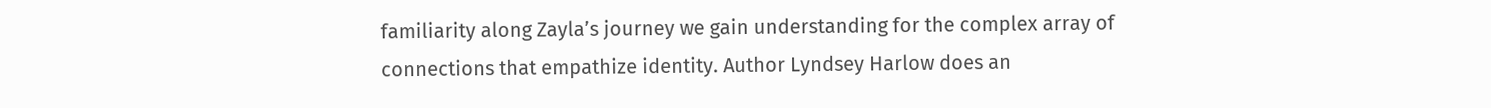familiarity along Zayla’s journey we gain understanding for the complex array of connections that empathize identity. Author Lyndsey Harlow does an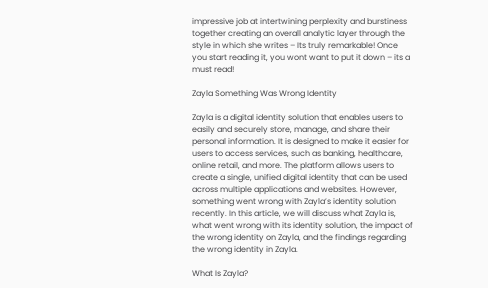impressive job at intertwining perplexity and burstiness together creating an overall analytic layer through the style in which she writes – Its truly remarkable! Once you start reading it, you wont want to put it down – its a must read!

Zayla Something Was Wrong Identity

Zayla is a digital identity solution that enables users to easily and securely store, manage, and share their personal information. It is designed to make it easier for users to access services, such as banking, healthcare, online retail, and more. The platform allows users to create a single, unified digital identity that can be used across multiple applications and websites. However, something went wrong with Zayla’s identity solution recently. In this article, we will discuss what Zayla is, what went wrong with its identity solution, the impact of the wrong identity on Zayla, and the findings regarding the wrong identity in Zayla.

What Is Zayla?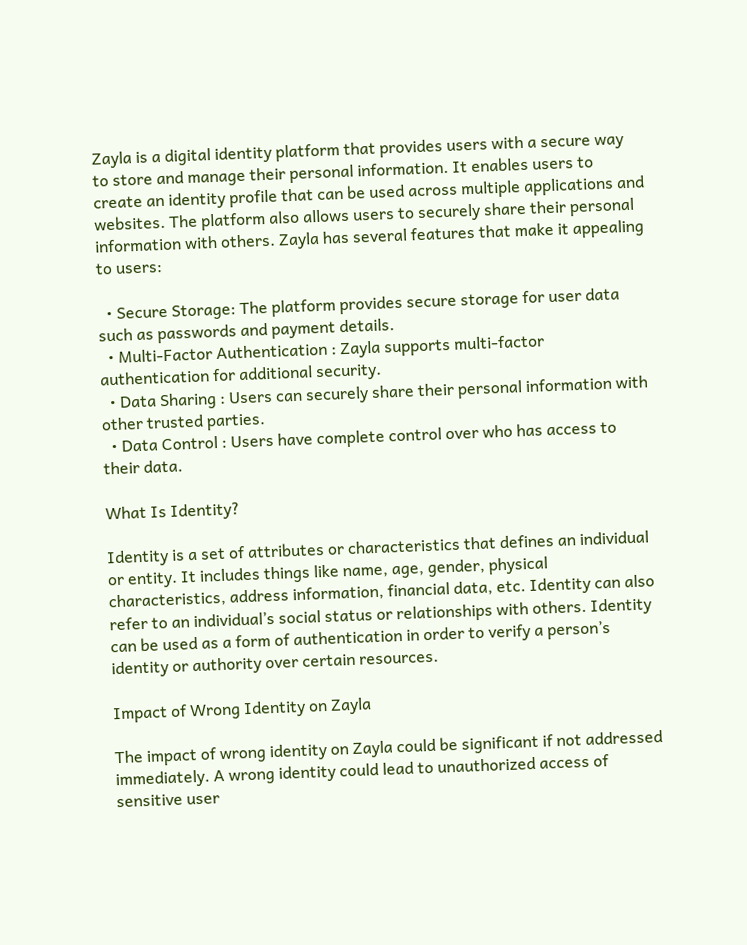Zayla is a digital identity platform that provides users with a secure way to store and manage their personal information. It enables users to create an identity profile that can be used across multiple applications and websites. The platform also allows users to securely share their personal information with others. Zayla has several features that make it appealing to users:

  • Secure Storage: The platform provides secure storage for user data such as passwords and payment details.
  • Multi-Factor Authentication : Zayla supports multi-factor authentication for additional security.
  • Data Sharing : Users can securely share their personal information with other trusted parties.
  • Data Control : Users have complete control over who has access to their data.

What Is Identity?

Identity is a set of attributes or characteristics that defines an individual or entity. It includes things like name, age, gender, physical characteristics, address information, financial data, etc. Identity can also refer to an individual’s social status or relationships with others. Identity can be used as a form of authentication in order to verify a person’s identity or authority over certain resources.

Impact of Wrong Identity on Zayla

The impact of wrong identity on Zayla could be significant if not addressed immediately. A wrong identity could lead to unauthorized access of sensitive user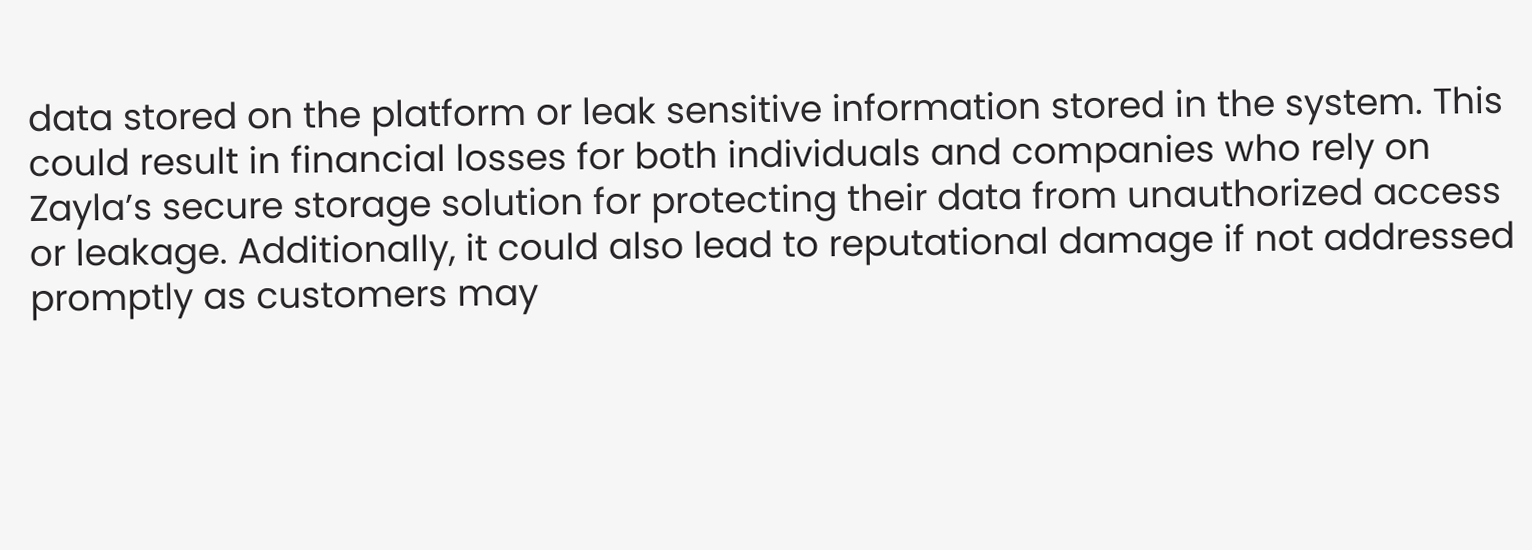data stored on the platform or leak sensitive information stored in the system. This could result in financial losses for both individuals and companies who rely on Zayla’s secure storage solution for protecting their data from unauthorized access or leakage. Additionally, it could also lead to reputational damage if not addressed promptly as customers may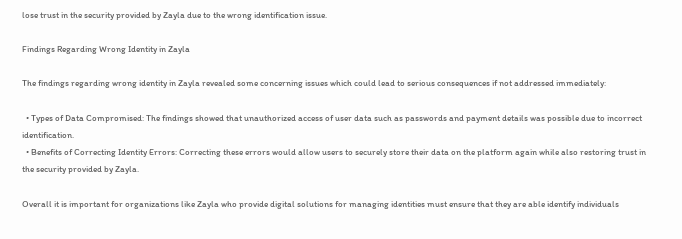lose trust in the security provided by Zayla due to the wrong identification issue.

Findings Regarding Wrong Identity in Zayla

The findings regarding wrong identity in Zayla revealed some concerning issues which could lead to serious consequences if not addressed immediately:

  • Types of Data Compromised: The findings showed that unauthorized access of user data such as passwords and payment details was possible due to incorrect identification.
  • Benefits of Correcting Identity Errors: Correcting these errors would allow users to securely store their data on the platform again while also restoring trust in the security provided by Zayla.

Overall it is important for organizations like Zayla who provide digital solutions for managing identities must ensure that they are able identify individuals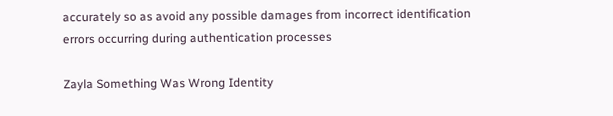accurately so as avoid any possible damages from incorrect identification errors occurring during authentication processes

Zayla Something Was Wrong Identity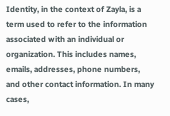Identity, in the context of Zayla, is a term used to refer to the information associated with an individual or organization. This includes names, emails, addresses, phone numbers, and other contact information. In many cases,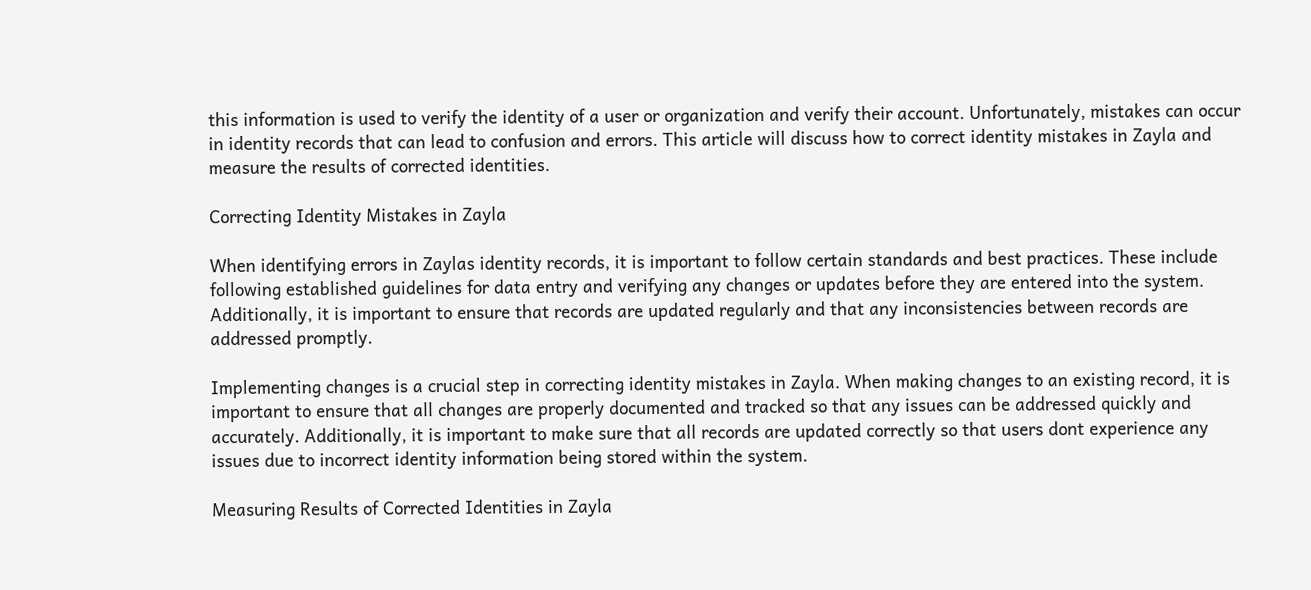this information is used to verify the identity of a user or organization and verify their account. Unfortunately, mistakes can occur in identity records that can lead to confusion and errors. This article will discuss how to correct identity mistakes in Zayla and measure the results of corrected identities.

Correcting Identity Mistakes in Zayla

When identifying errors in Zaylas identity records, it is important to follow certain standards and best practices. These include following established guidelines for data entry and verifying any changes or updates before they are entered into the system. Additionally, it is important to ensure that records are updated regularly and that any inconsistencies between records are addressed promptly.

Implementing changes is a crucial step in correcting identity mistakes in Zayla. When making changes to an existing record, it is important to ensure that all changes are properly documented and tracked so that any issues can be addressed quickly and accurately. Additionally, it is important to make sure that all records are updated correctly so that users dont experience any issues due to incorrect identity information being stored within the system.

Measuring Results of Corrected Identities in Zayla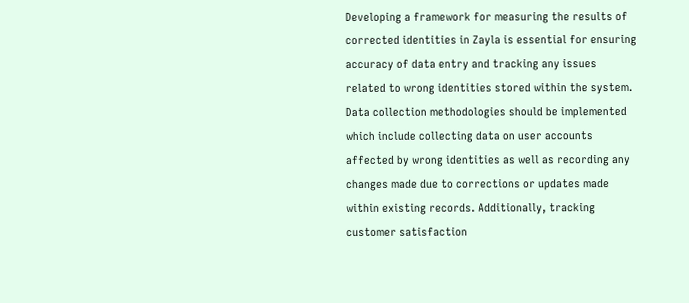Developing a framework for measuring the results of corrected identities in Zayla is essential for ensuring accuracy of data entry and tracking any issues related to wrong identities stored within the system. Data collection methodologies should be implemented which include collecting data on user accounts affected by wrong identities as well as recording any changes made due to corrections or updates made within existing records. Additionally, tracking customer satisfaction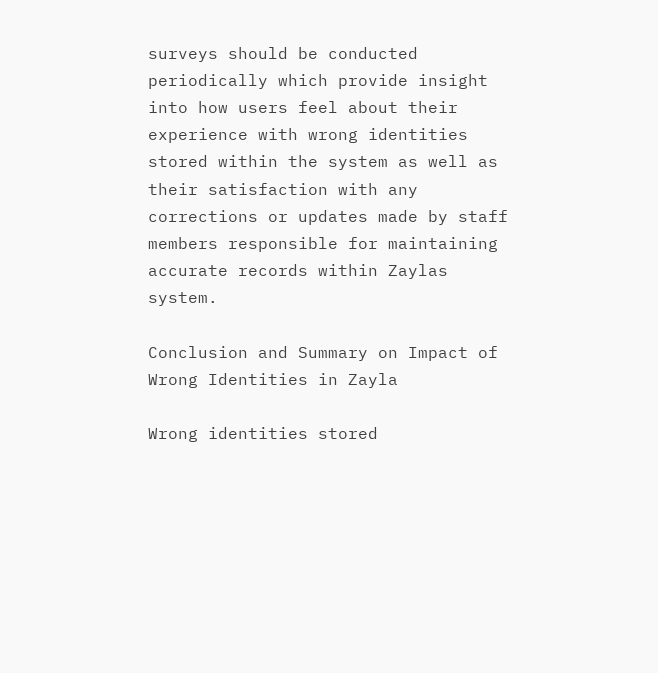surveys should be conducted periodically which provide insight into how users feel about their experience with wrong identities stored within the system as well as their satisfaction with any corrections or updates made by staff members responsible for maintaining accurate records within Zaylas system.

Conclusion and Summary on Impact of Wrong Identities in Zayla

Wrong identities stored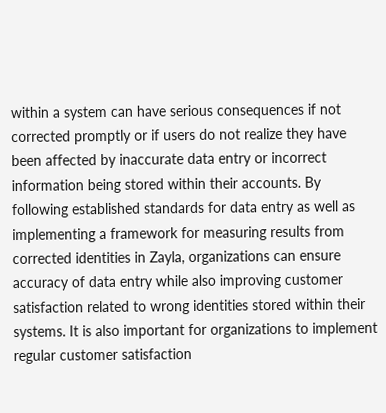within a system can have serious consequences if not corrected promptly or if users do not realize they have been affected by inaccurate data entry or incorrect information being stored within their accounts. By following established standards for data entry as well as implementing a framework for measuring results from corrected identities in Zayla, organizations can ensure accuracy of data entry while also improving customer satisfaction related to wrong identities stored within their systems. It is also important for organizations to implement regular customer satisfaction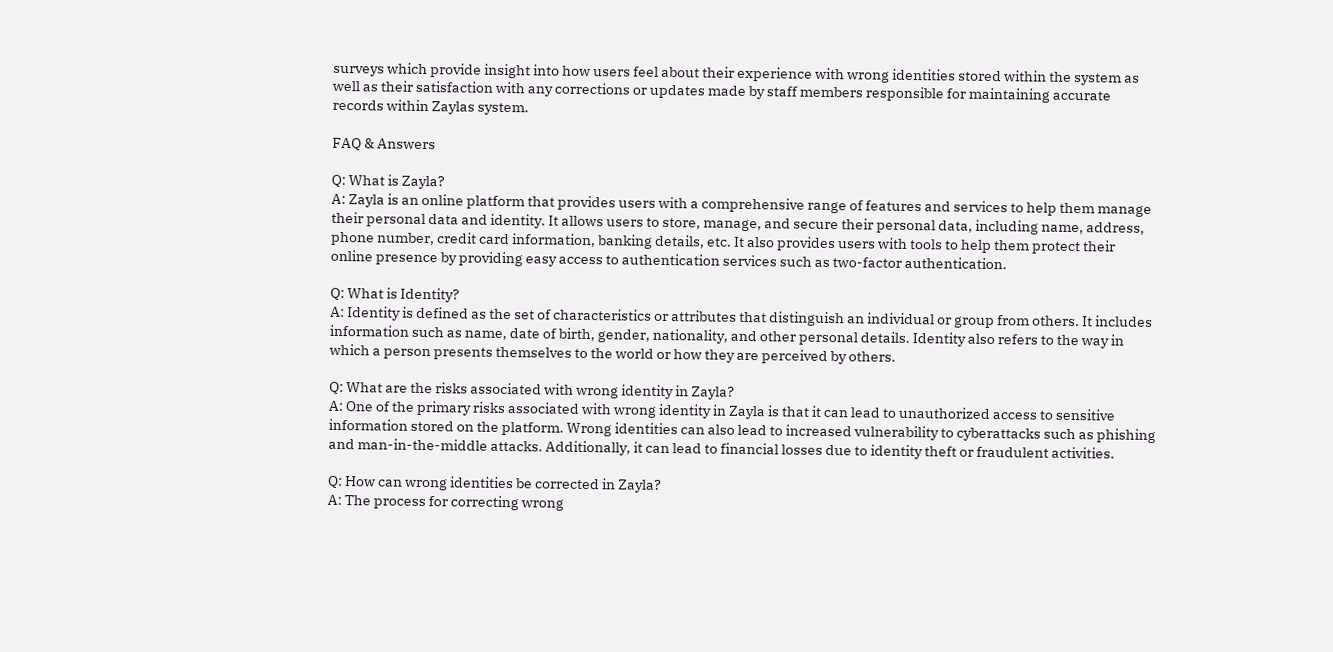surveys which provide insight into how users feel about their experience with wrong identities stored within the system as well as their satisfaction with any corrections or updates made by staff members responsible for maintaining accurate records within Zaylas system.

FAQ & Answers

Q: What is Zayla?
A: Zayla is an online platform that provides users with a comprehensive range of features and services to help them manage their personal data and identity. It allows users to store, manage, and secure their personal data, including name, address, phone number, credit card information, banking details, etc. It also provides users with tools to help them protect their online presence by providing easy access to authentication services such as two-factor authentication.

Q: What is Identity?
A: Identity is defined as the set of characteristics or attributes that distinguish an individual or group from others. It includes information such as name, date of birth, gender, nationality, and other personal details. Identity also refers to the way in which a person presents themselves to the world or how they are perceived by others.

Q: What are the risks associated with wrong identity in Zayla?
A: One of the primary risks associated with wrong identity in Zayla is that it can lead to unauthorized access to sensitive information stored on the platform. Wrong identities can also lead to increased vulnerability to cyberattacks such as phishing and man-in-the-middle attacks. Additionally, it can lead to financial losses due to identity theft or fraudulent activities.

Q: How can wrong identities be corrected in Zayla?
A: The process for correcting wrong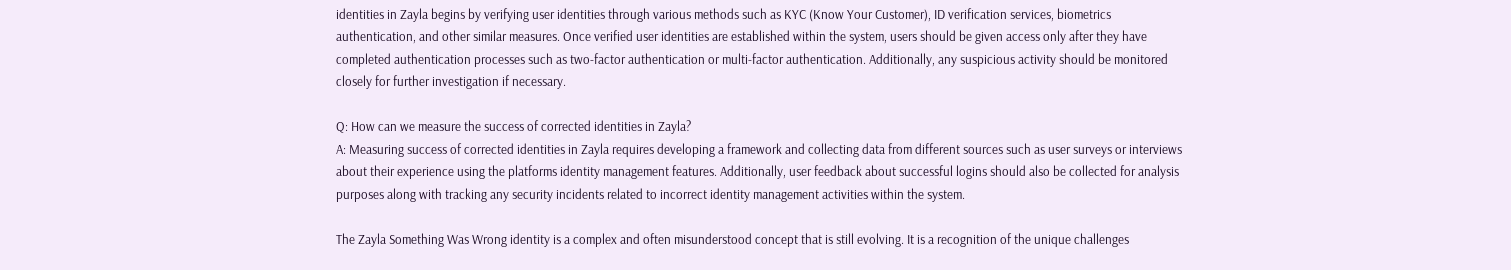identities in Zayla begins by verifying user identities through various methods such as KYC (Know Your Customer), ID verification services, biometrics authentication, and other similar measures. Once verified user identities are established within the system, users should be given access only after they have completed authentication processes such as two-factor authentication or multi-factor authentication. Additionally, any suspicious activity should be monitored closely for further investigation if necessary.

Q: How can we measure the success of corrected identities in Zayla?
A: Measuring success of corrected identities in Zayla requires developing a framework and collecting data from different sources such as user surveys or interviews about their experience using the platforms identity management features. Additionally, user feedback about successful logins should also be collected for analysis purposes along with tracking any security incidents related to incorrect identity management activities within the system.

The Zayla Something Was Wrong identity is a complex and often misunderstood concept that is still evolving. It is a recognition of the unique challenges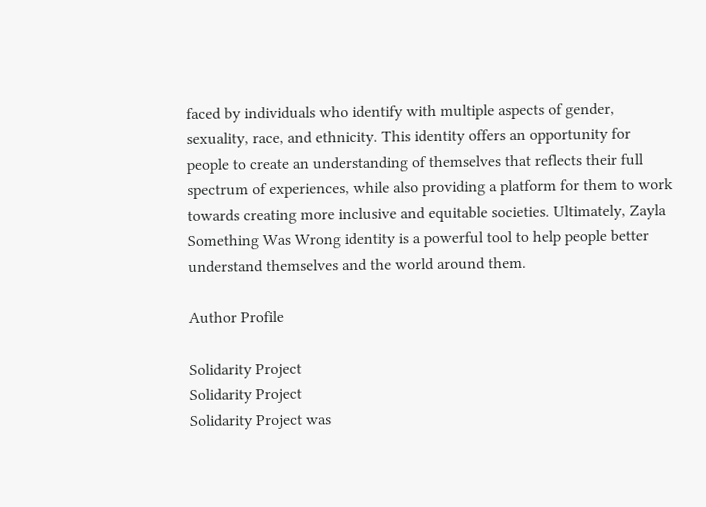faced by individuals who identify with multiple aspects of gender, sexuality, race, and ethnicity. This identity offers an opportunity for people to create an understanding of themselves that reflects their full spectrum of experiences, while also providing a platform for them to work towards creating more inclusive and equitable societies. Ultimately, Zayla Something Was Wrong identity is a powerful tool to help people better understand themselves and the world around them.

Author Profile

Solidarity Project
Solidarity Project
Solidarity Project was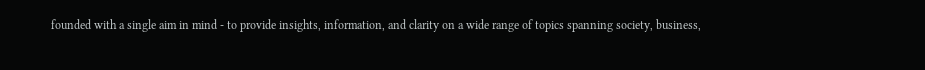founded with a single aim in mind - to provide insights, information, and clarity on a wide range of topics spanning society, business,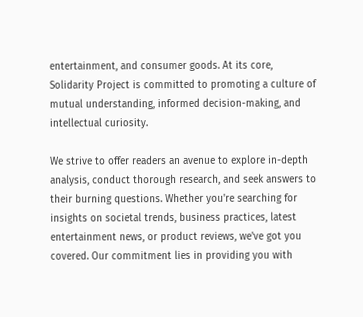entertainment, and consumer goods. At its core, Solidarity Project is committed to promoting a culture of mutual understanding, informed decision-making, and intellectual curiosity.

We strive to offer readers an avenue to explore in-depth analysis, conduct thorough research, and seek answers to their burning questions. Whether you're searching for insights on societal trends, business practices, latest entertainment news, or product reviews, we've got you covered. Our commitment lies in providing you with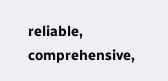reliable, comprehensive,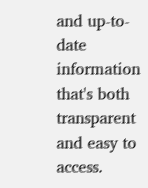and up-to-date information that's both transparent and easy to access.